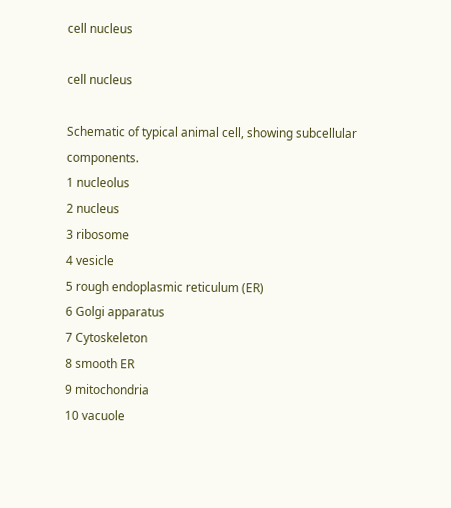cell nucleus

cell nucleus

Schematic of typical animal cell, showing subcellular components.
1 nucleolus
2 nucleus
3 ribosome
4 vesicle
5 rough endoplasmic reticulum (ER)
6 Golgi apparatus
7 Cytoskeleton
8 smooth ER
9 mitochondria
10 vacuole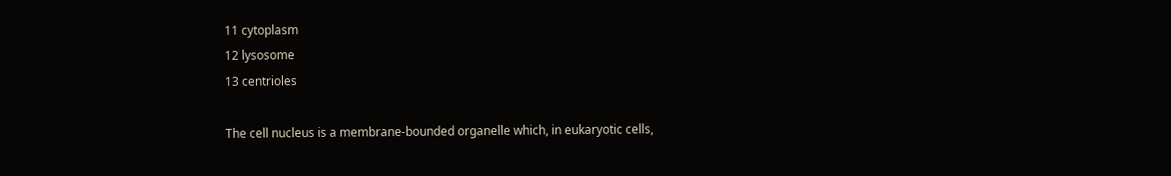11 cytoplasm
12 lysosome
13 centrioles

The cell nucleus is a membrane-bounded organelle which, in eukaryotic cells,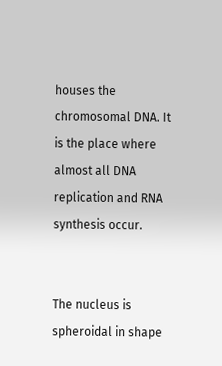houses the chromosomal DNA. It is the place where almost all DNA replication and RNA synthesis occur.


The nucleus is spheroidal in shape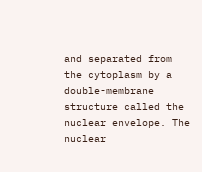and separated from the cytoplasm by a double-membrane structure called the nuclear envelope. The nuclear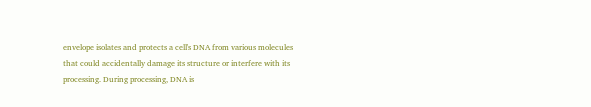envelope isolates and protects a cell's DNA from various molecules that could accidentally damage its structure or interfere with its processing. During processing, DNA is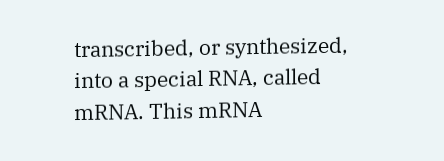transcribed, or synthesized, into a special RNA, called mRNA. This mRNA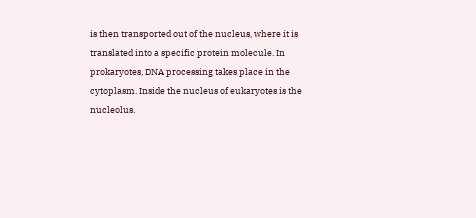is then transported out of the nucleus, where it is translated into a specific protein molecule. In prokaryotes, DNA processing takes place in the cytoplasm. Inside the nucleus of eukaryotes is the nucleolus.